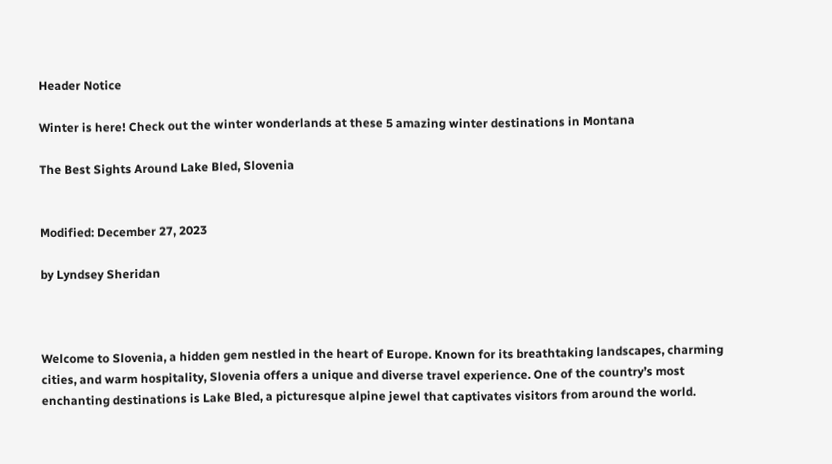Header Notice

Winter is here! Check out the winter wonderlands at these 5 amazing winter destinations in Montana

The Best Sights Around Lake Bled, Slovenia


Modified: December 27, 2023

by Lyndsey Sheridan



Welcome to Slovenia, a hidden gem nestled in the heart of Europe. Known for its breathtaking landscapes, charming cities, and warm hospitality, Slovenia offers a unique and diverse travel experience. One of the country’s most enchanting destinations is Lake Bled, a picturesque alpine jewel that captivates visitors from around the world.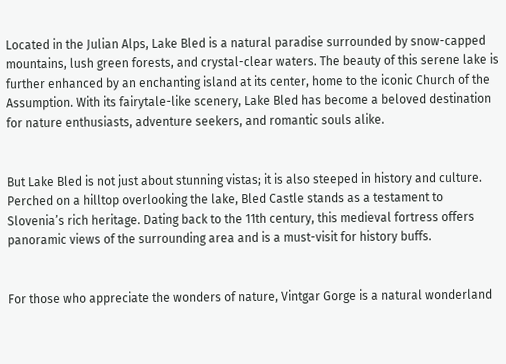Located in the Julian Alps, Lake Bled is a natural paradise surrounded by snow-capped mountains, lush green forests, and crystal-clear waters. The beauty of this serene lake is further enhanced by an enchanting island at its center, home to the iconic Church of the Assumption. With its fairytale-like scenery, Lake Bled has become a beloved destination for nature enthusiasts, adventure seekers, and romantic souls alike.


But Lake Bled is not just about stunning vistas; it is also steeped in history and culture. Perched on a hilltop overlooking the lake, Bled Castle stands as a testament to Slovenia’s rich heritage. Dating back to the 11th century, this medieval fortress offers panoramic views of the surrounding area and is a must-visit for history buffs.


For those who appreciate the wonders of nature, Vintgar Gorge is a natural wonderland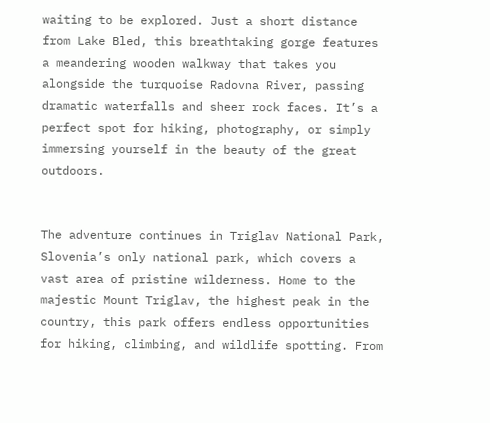waiting to be explored. Just a short distance from Lake Bled, this breathtaking gorge features a meandering wooden walkway that takes you alongside the turquoise Radovna River, passing dramatic waterfalls and sheer rock faces. It’s a perfect spot for hiking, photography, or simply immersing yourself in the beauty of the great outdoors.


The adventure continues in Triglav National Park, Slovenia’s only national park, which covers a vast area of pristine wilderness. Home to the majestic Mount Triglav, the highest peak in the country, this park offers endless opportunities for hiking, climbing, and wildlife spotting. From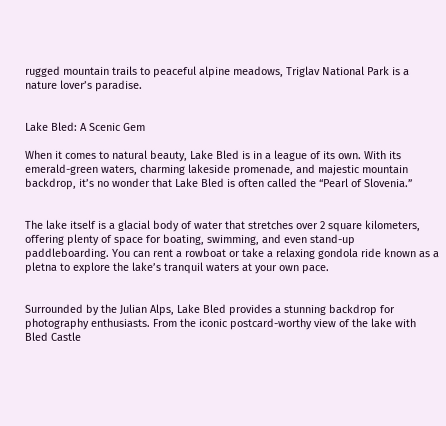rugged mountain trails to peaceful alpine meadows, Triglav National Park is a nature lover’s paradise.


Lake Bled: A Scenic Gem

When it comes to natural beauty, Lake Bled is in a league of its own. With its emerald-green waters, charming lakeside promenade, and majestic mountain backdrop, it’s no wonder that Lake Bled is often called the “Pearl of Slovenia.”


The lake itself is a glacial body of water that stretches over 2 square kilometers, offering plenty of space for boating, swimming, and even stand-up paddleboarding. You can rent a rowboat or take a relaxing gondola ride known as a pletna to explore the lake’s tranquil waters at your own pace.


Surrounded by the Julian Alps, Lake Bled provides a stunning backdrop for photography enthusiasts. From the iconic postcard-worthy view of the lake with Bled Castle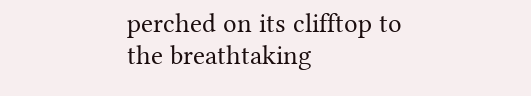perched on its clifftop to the breathtaking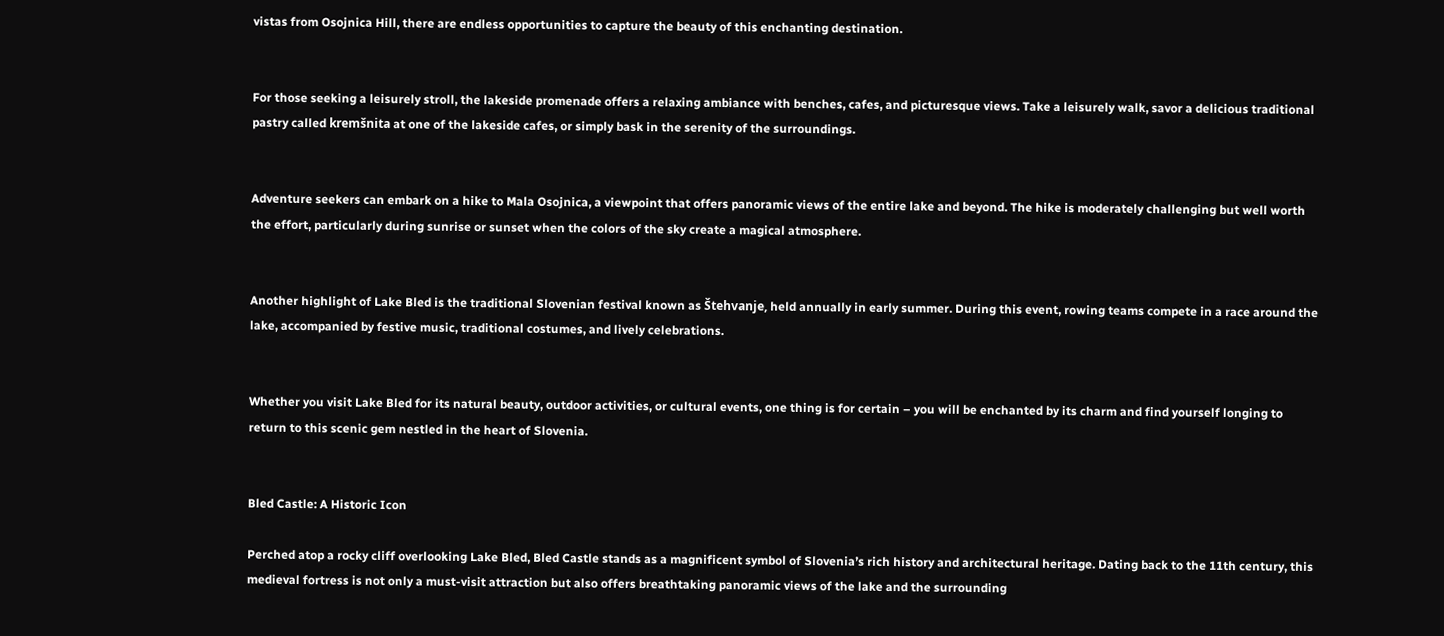vistas from Osojnica Hill, there are endless opportunities to capture the beauty of this enchanting destination.


For those seeking a leisurely stroll, the lakeside promenade offers a relaxing ambiance with benches, cafes, and picturesque views. Take a leisurely walk, savor a delicious traditional pastry called kremšnita at one of the lakeside cafes, or simply bask in the serenity of the surroundings.


Adventure seekers can embark on a hike to Mala Osojnica, a viewpoint that offers panoramic views of the entire lake and beyond. The hike is moderately challenging but well worth the effort, particularly during sunrise or sunset when the colors of the sky create a magical atmosphere.


Another highlight of Lake Bled is the traditional Slovenian festival known as Štehvanje, held annually in early summer. During this event, rowing teams compete in a race around the lake, accompanied by festive music, traditional costumes, and lively celebrations.


Whether you visit Lake Bled for its natural beauty, outdoor activities, or cultural events, one thing is for certain – you will be enchanted by its charm and find yourself longing to return to this scenic gem nestled in the heart of Slovenia.


Bled Castle: A Historic Icon

Perched atop a rocky cliff overlooking Lake Bled, Bled Castle stands as a magnificent symbol of Slovenia’s rich history and architectural heritage. Dating back to the 11th century, this medieval fortress is not only a must-visit attraction but also offers breathtaking panoramic views of the lake and the surrounding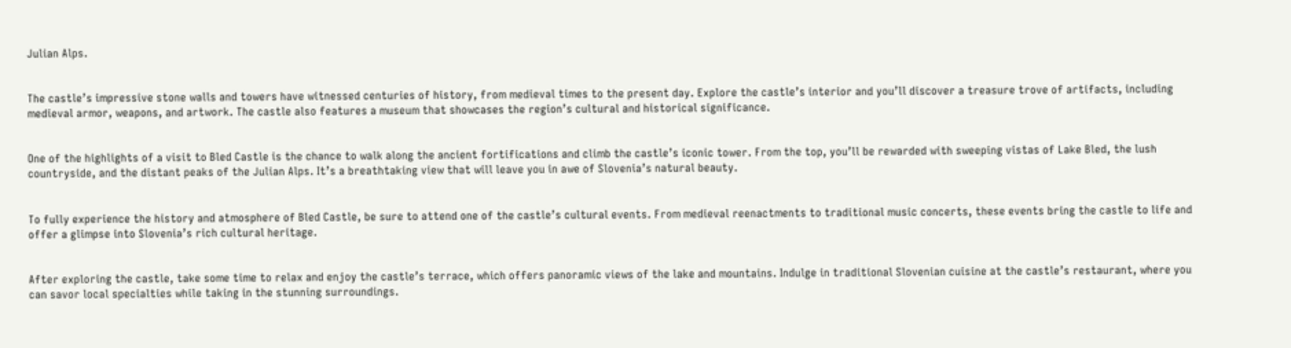Julian Alps.


The castle’s impressive stone walls and towers have witnessed centuries of history, from medieval times to the present day. Explore the castle’s interior and you’ll discover a treasure trove of artifacts, including medieval armor, weapons, and artwork. The castle also features a museum that showcases the region’s cultural and historical significance.


One of the highlights of a visit to Bled Castle is the chance to walk along the ancient fortifications and climb the castle’s iconic tower. From the top, you’ll be rewarded with sweeping vistas of Lake Bled, the lush countryside, and the distant peaks of the Julian Alps. It’s a breathtaking view that will leave you in awe of Slovenia’s natural beauty.


To fully experience the history and atmosphere of Bled Castle, be sure to attend one of the castle’s cultural events. From medieval reenactments to traditional music concerts, these events bring the castle to life and offer a glimpse into Slovenia’s rich cultural heritage.


After exploring the castle, take some time to relax and enjoy the castle’s terrace, which offers panoramic views of the lake and mountains. Indulge in traditional Slovenian cuisine at the castle’s restaurant, where you can savor local specialties while taking in the stunning surroundings.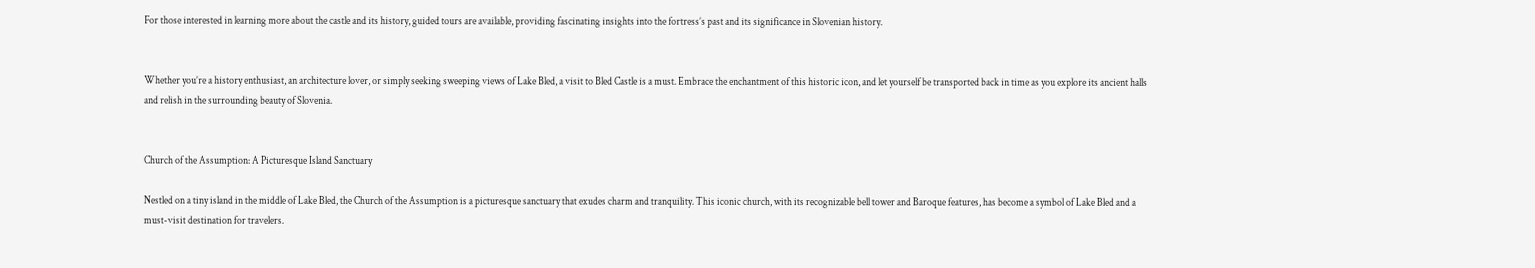For those interested in learning more about the castle and its history, guided tours are available, providing fascinating insights into the fortress’s past and its significance in Slovenian history.


Whether you’re a history enthusiast, an architecture lover, or simply seeking sweeping views of Lake Bled, a visit to Bled Castle is a must. Embrace the enchantment of this historic icon, and let yourself be transported back in time as you explore its ancient halls and relish in the surrounding beauty of Slovenia.


Church of the Assumption: A Picturesque Island Sanctuary

Nestled on a tiny island in the middle of Lake Bled, the Church of the Assumption is a picturesque sanctuary that exudes charm and tranquility. This iconic church, with its recognizable bell tower and Baroque features, has become a symbol of Lake Bled and a must-visit destination for travelers.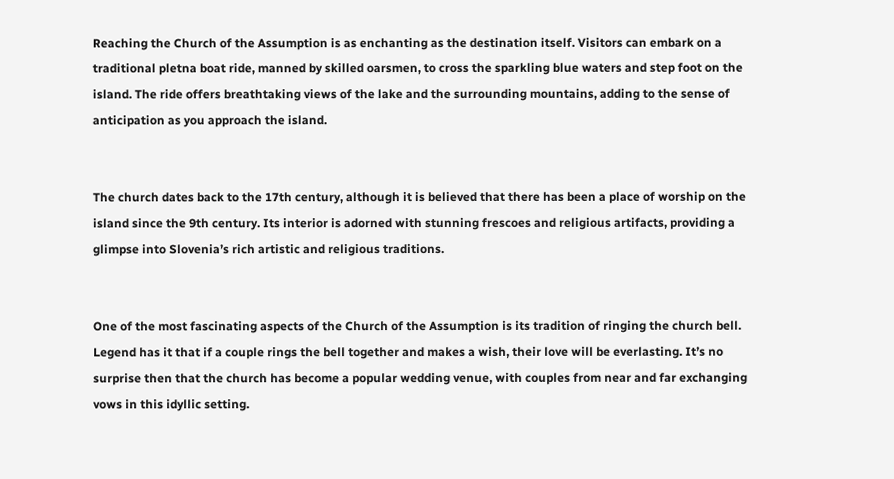Reaching the Church of the Assumption is as enchanting as the destination itself. Visitors can embark on a traditional pletna boat ride, manned by skilled oarsmen, to cross the sparkling blue waters and step foot on the island. The ride offers breathtaking views of the lake and the surrounding mountains, adding to the sense of anticipation as you approach the island.


The church dates back to the 17th century, although it is believed that there has been a place of worship on the island since the 9th century. Its interior is adorned with stunning frescoes and religious artifacts, providing a glimpse into Slovenia’s rich artistic and religious traditions.


One of the most fascinating aspects of the Church of the Assumption is its tradition of ringing the church bell. Legend has it that if a couple rings the bell together and makes a wish, their love will be everlasting. It’s no surprise then that the church has become a popular wedding venue, with couples from near and far exchanging vows in this idyllic setting.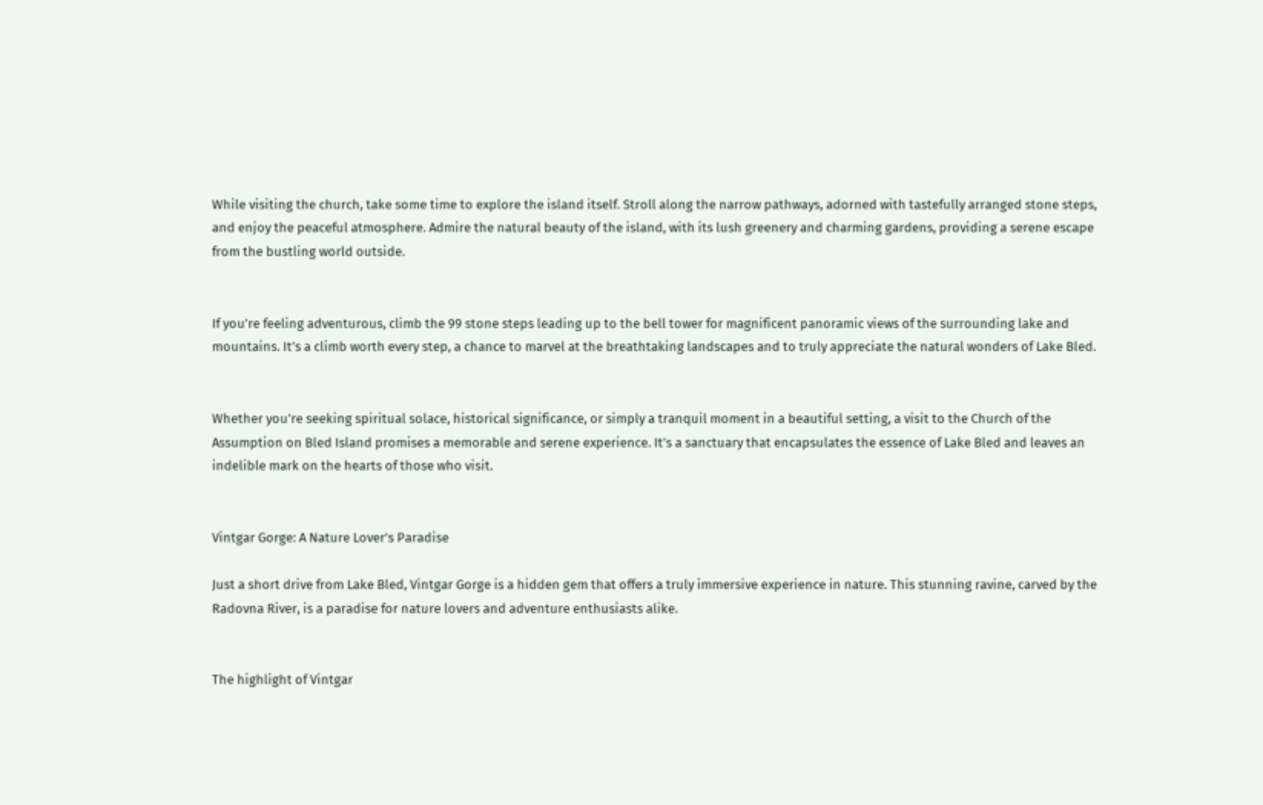While visiting the church, take some time to explore the island itself. Stroll along the narrow pathways, adorned with tastefully arranged stone steps, and enjoy the peaceful atmosphere. Admire the natural beauty of the island, with its lush greenery and charming gardens, providing a serene escape from the bustling world outside.


If you’re feeling adventurous, climb the 99 stone steps leading up to the bell tower for magnificent panoramic views of the surrounding lake and mountains. It’s a climb worth every step, a chance to marvel at the breathtaking landscapes and to truly appreciate the natural wonders of Lake Bled.


Whether you’re seeking spiritual solace, historical significance, or simply a tranquil moment in a beautiful setting, a visit to the Church of the Assumption on Bled Island promises a memorable and serene experience. It’s a sanctuary that encapsulates the essence of Lake Bled and leaves an indelible mark on the hearts of those who visit.


Vintgar Gorge: A Nature Lover’s Paradise

Just a short drive from Lake Bled, Vintgar Gorge is a hidden gem that offers a truly immersive experience in nature. This stunning ravine, carved by the Radovna River, is a paradise for nature lovers and adventure enthusiasts alike.


The highlight of Vintgar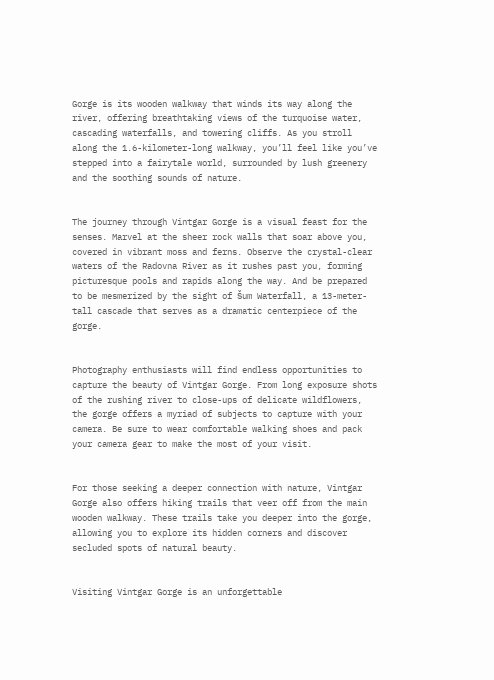Gorge is its wooden walkway that winds its way along the river, offering breathtaking views of the turquoise water, cascading waterfalls, and towering cliffs. As you stroll along the 1.6-kilometer-long walkway, you’ll feel like you’ve stepped into a fairytale world, surrounded by lush greenery and the soothing sounds of nature.


The journey through Vintgar Gorge is a visual feast for the senses. Marvel at the sheer rock walls that soar above you, covered in vibrant moss and ferns. Observe the crystal-clear waters of the Radovna River as it rushes past you, forming picturesque pools and rapids along the way. And be prepared to be mesmerized by the sight of Šum Waterfall, a 13-meter-tall cascade that serves as a dramatic centerpiece of the gorge.


Photography enthusiasts will find endless opportunities to capture the beauty of Vintgar Gorge. From long exposure shots of the rushing river to close-ups of delicate wildflowers, the gorge offers a myriad of subjects to capture with your camera. Be sure to wear comfortable walking shoes and pack your camera gear to make the most of your visit.


For those seeking a deeper connection with nature, Vintgar Gorge also offers hiking trails that veer off from the main wooden walkway. These trails take you deeper into the gorge, allowing you to explore its hidden corners and discover secluded spots of natural beauty.


Visiting Vintgar Gorge is an unforgettable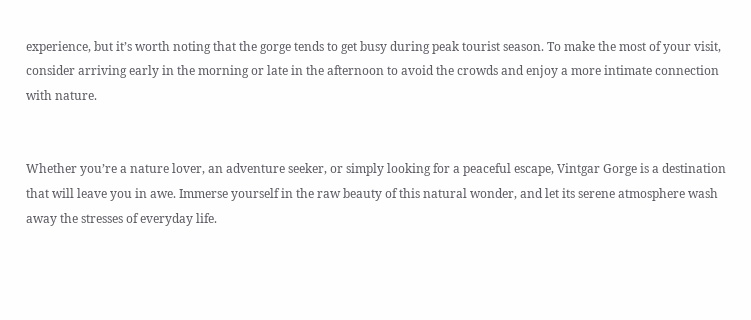experience, but it’s worth noting that the gorge tends to get busy during peak tourist season. To make the most of your visit, consider arriving early in the morning or late in the afternoon to avoid the crowds and enjoy a more intimate connection with nature.


Whether you’re a nature lover, an adventure seeker, or simply looking for a peaceful escape, Vintgar Gorge is a destination that will leave you in awe. Immerse yourself in the raw beauty of this natural wonder, and let its serene atmosphere wash away the stresses of everyday life.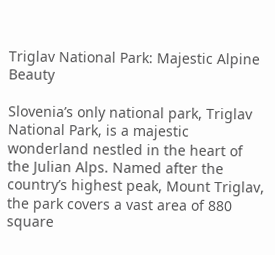Triglav National Park: Majestic Alpine Beauty

Slovenia’s only national park, Triglav National Park, is a majestic wonderland nestled in the heart of the Julian Alps. Named after the country’s highest peak, Mount Triglav, the park covers a vast area of 880 square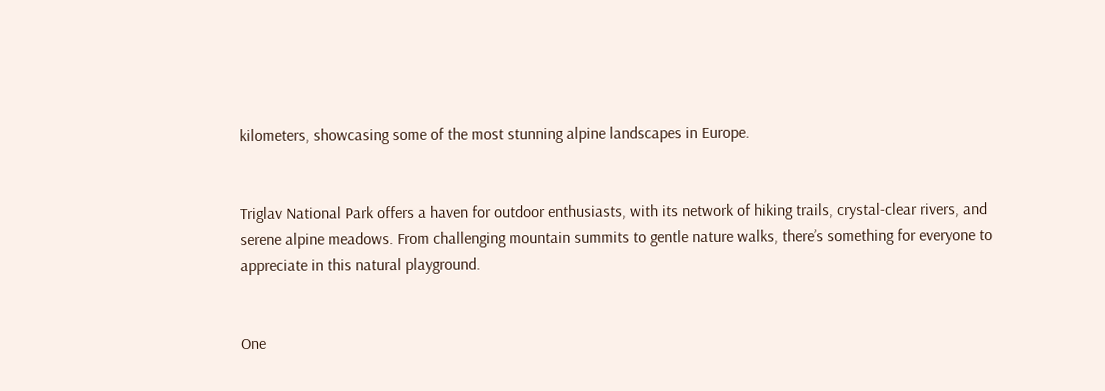kilometers, showcasing some of the most stunning alpine landscapes in Europe.


Triglav National Park offers a haven for outdoor enthusiasts, with its network of hiking trails, crystal-clear rivers, and serene alpine meadows. From challenging mountain summits to gentle nature walks, there’s something for everyone to appreciate in this natural playground.


One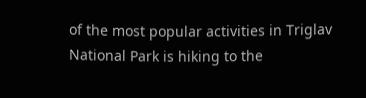of the most popular activities in Triglav National Park is hiking to the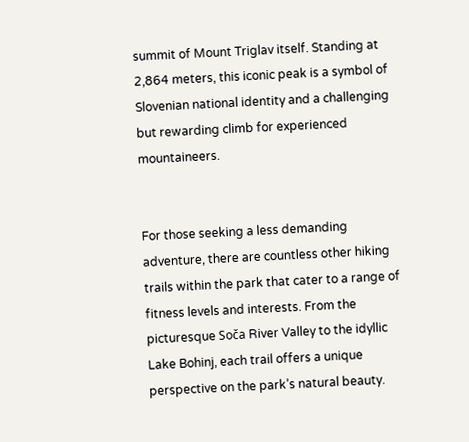summit of Mount Triglav itself. Standing at 2,864 meters, this iconic peak is a symbol of Slovenian national identity and a challenging but rewarding climb for experienced mountaineers.


For those seeking a less demanding adventure, there are countless other hiking trails within the park that cater to a range of fitness levels and interests. From the picturesque Soča River Valley to the idyllic Lake Bohinj, each trail offers a unique perspective on the park’s natural beauty.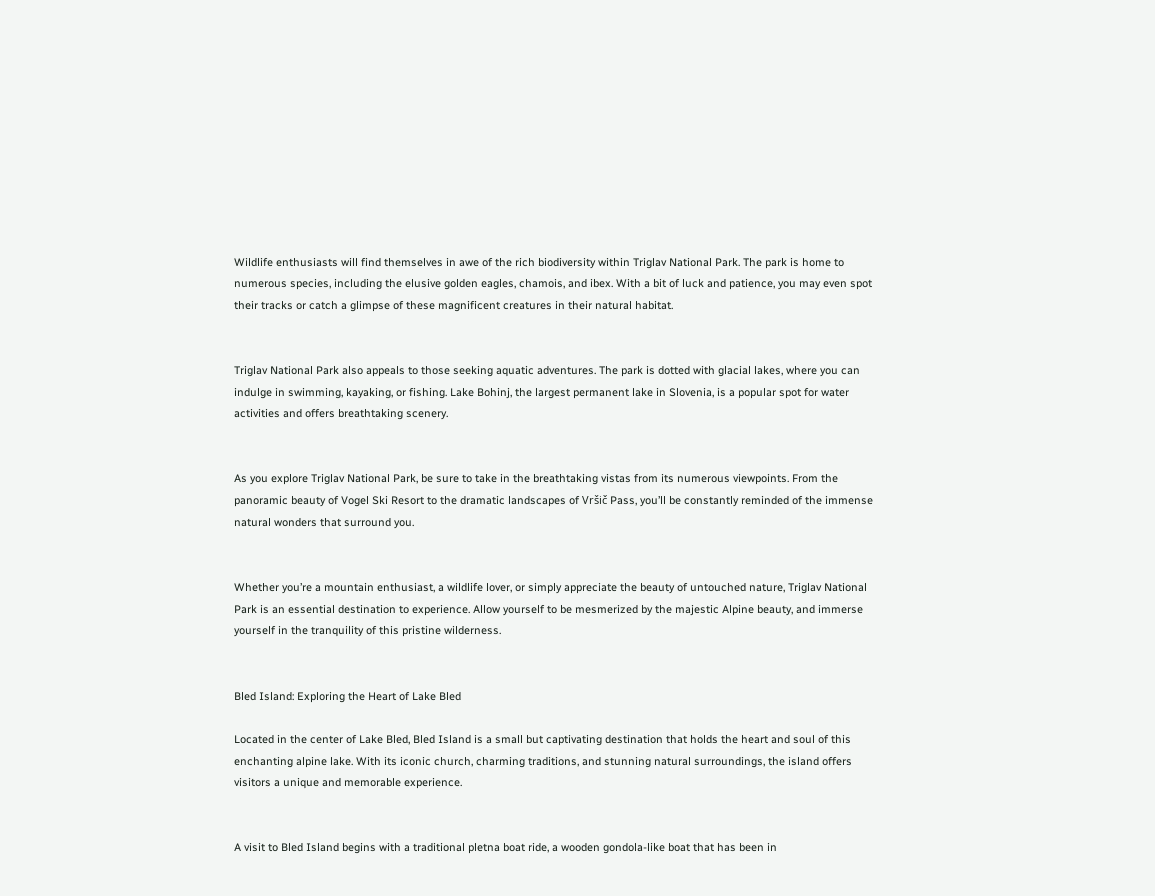Wildlife enthusiasts will find themselves in awe of the rich biodiversity within Triglav National Park. The park is home to numerous species, including the elusive golden eagles, chamois, and ibex. With a bit of luck and patience, you may even spot their tracks or catch a glimpse of these magnificent creatures in their natural habitat.


Triglav National Park also appeals to those seeking aquatic adventures. The park is dotted with glacial lakes, where you can indulge in swimming, kayaking, or fishing. Lake Bohinj, the largest permanent lake in Slovenia, is a popular spot for water activities and offers breathtaking scenery.


As you explore Triglav National Park, be sure to take in the breathtaking vistas from its numerous viewpoints. From the panoramic beauty of Vogel Ski Resort to the dramatic landscapes of Vršič Pass, you’ll be constantly reminded of the immense natural wonders that surround you.


Whether you’re a mountain enthusiast, a wildlife lover, or simply appreciate the beauty of untouched nature, Triglav National Park is an essential destination to experience. Allow yourself to be mesmerized by the majestic Alpine beauty, and immerse yourself in the tranquility of this pristine wilderness.


Bled Island: Exploring the Heart of Lake Bled

Located in the center of Lake Bled, Bled Island is a small but captivating destination that holds the heart and soul of this enchanting alpine lake. With its iconic church, charming traditions, and stunning natural surroundings, the island offers visitors a unique and memorable experience.


A visit to Bled Island begins with a traditional pletna boat ride, a wooden gondola-like boat that has been in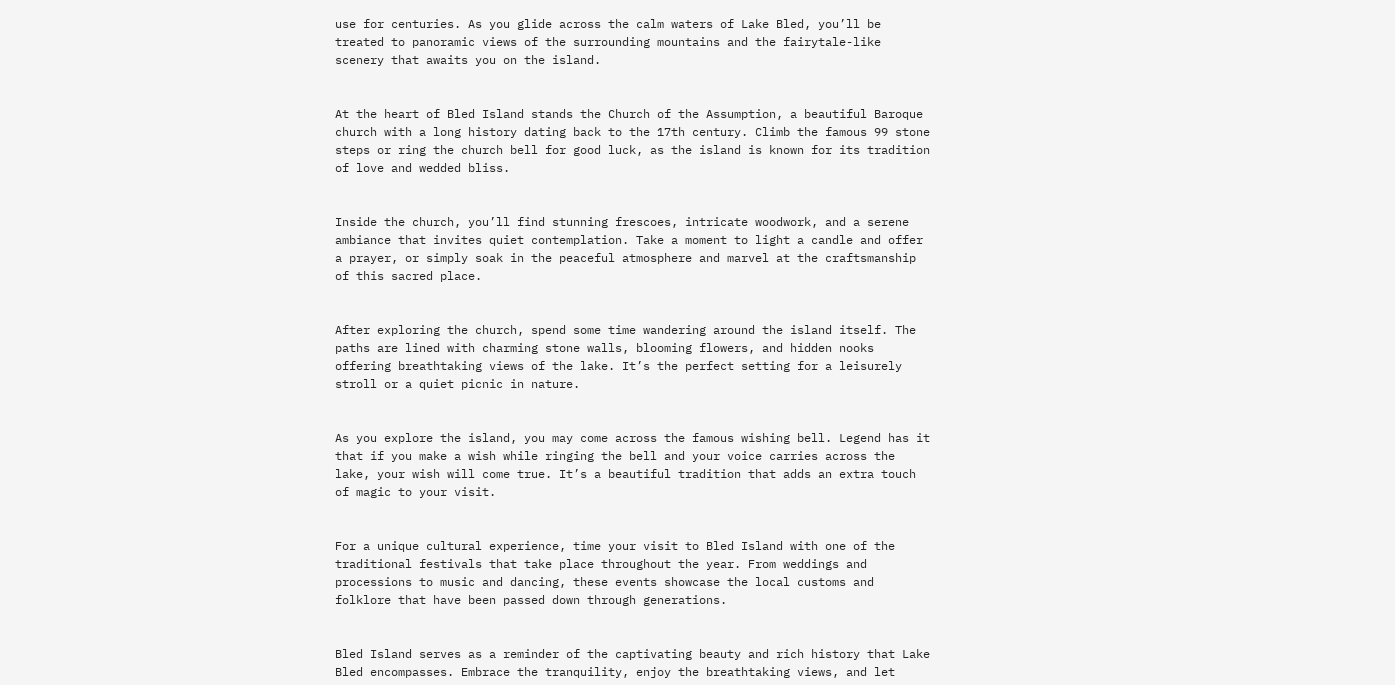use for centuries. As you glide across the calm waters of Lake Bled, you’ll be treated to panoramic views of the surrounding mountains and the fairytale-like scenery that awaits you on the island.


At the heart of Bled Island stands the Church of the Assumption, a beautiful Baroque church with a long history dating back to the 17th century. Climb the famous 99 stone steps or ring the church bell for good luck, as the island is known for its tradition of love and wedded bliss.


Inside the church, you’ll find stunning frescoes, intricate woodwork, and a serene ambiance that invites quiet contemplation. Take a moment to light a candle and offer a prayer, or simply soak in the peaceful atmosphere and marvel at the craftsmanship of this sacred place.


After exploring the church, spend some time wandering around the island itself. The paths are lined with charming stone walls, blooming flowers, and hidden nooks offering breathtaking views of the lake. It’s the perfect setting for a leisurely stroll or a quiet picnic in nature.


As you explore the island, you may come across the famous wishing bell. Legend has it that if you make a wish while ringing the bell and your voice carries across the lake, your wish will come true. It’s a beautiful tradition that adds an extra touch of magic to your visit.


For a unique cultural experience, time your visit to Bled Island with one of the traditional festivals that take place throughout the year. From weddings and processions to music and dancing, these events showcase the local customs and folklore that have been passed down through generations.


Bled Island serves as a reminder of the captivating beauty and rich history that Lake Bled encompasses. Embrace the tranquility, enjoy the breathtaking views, and let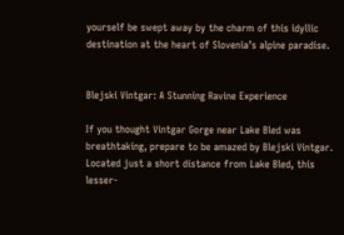yourself be swept away by the charm of this idyllic destination at the heart of Slovenia’s alpine paradise.


Blejski Vintgar: A Stunning Ravine Experience

If you thought Vintgar Gorge near Lake Bled was breathtaking, prepare to be amazed by Blejski Vintgar. Located just a short distance from Lake Bled, this lesser-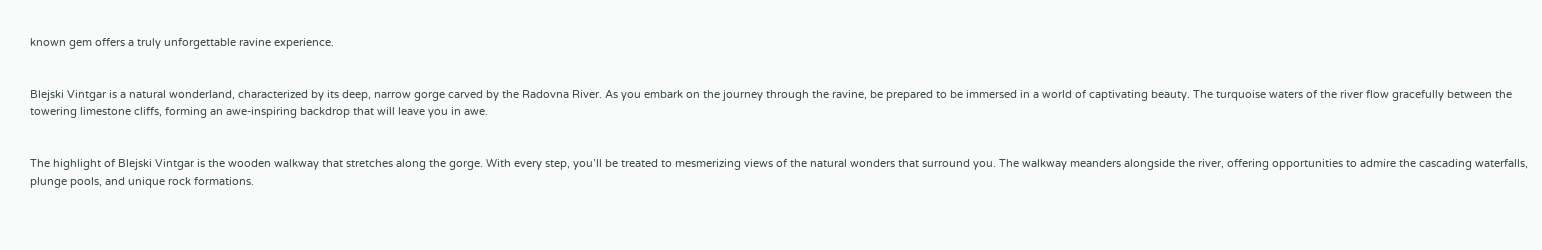known gem offers a truly unforgettable ravine experience.


Blejski Vintgar is a natural wonderland, characterized by its deep, narrow gorge carved by the Radovna River. As you embark on the journey through the ravine, be prepared to be immersed in a world of captivating beauty. The turquoise waters of the river flow gracefully between the towering limestone cliffs, forming an awe-inspiring backdrop that will leave you in awe.


The highlight of Blejski Vintgar is the wooden walkway that stretches along the gorge. With every step, you’ll be treated to mesmerizing views of the natural wonders that surround you. The walkway meanders alongside the river, offering opportunities to admire the cascading waterfalls, plunge pools, and unique rock formations.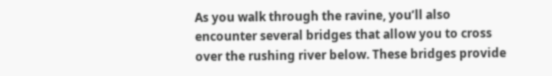As you walk through the ravine, you’ll also encounter several bridges that allow you to cross over the rushing river below. These bridges provide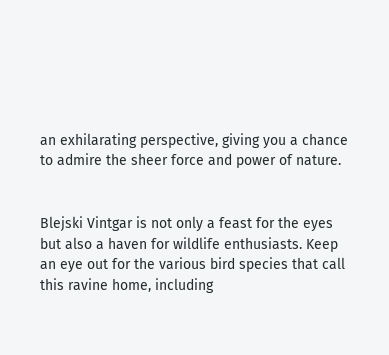an exhilarating perspective, giving you a chance to admire the sheer force and power of nature.


Blejski Vintgar is not only a feast for the eyes but also a haven for wildlife enthusiasts. Keep an eye out for the various bird species that call this ravine home, including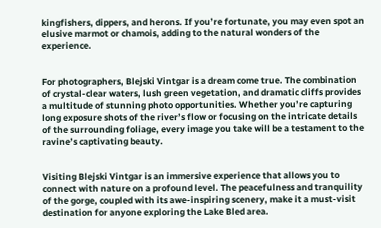kingfishers, dippers, and herons. If you’re fortunate, you may even spot an elusive marmot or chamois, adding to the natural wonders of the experience.


For photographers, Blejski Vintgar is a dream come true. The combination of crystal-clear waters, lush green vegetation, and dramatic cliffs provides a multitude of stunning photo opportunities. Whether you’re capturing long exposure shots of the river’s flow or focusing on the intricate details of the surrounding foliage, every image you take will be a testament to the ravine’s captivating beauty.


Visiting Blejski Vintgar is an immersive experience that allows you to connect with nature on a profound level. The peacefulness and tranquility of the gorge, coupled with its awe-inspiring scenery, make it a must-visit destination for anyone exploring the Lake Bled area.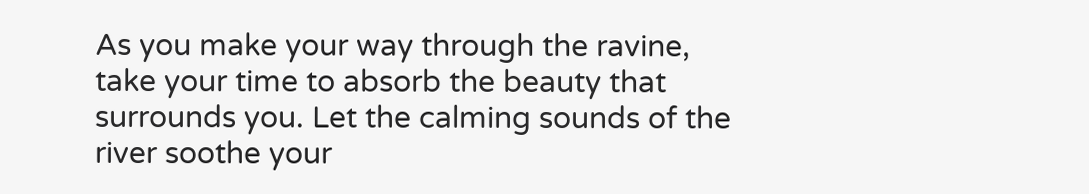As you make your way through the ravine, take your time to absorb the beauty that surrounds you. Let the calming sounds of the river soothe your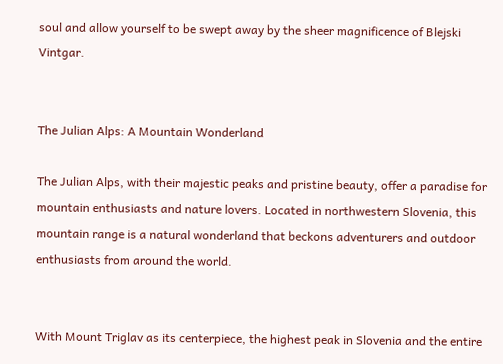soul and allow yourself to be swept away by the sheer magnificence of Blejski Vintgar.


The Julian Alps: A Mountain Wonderland

The Julian Alps, with their majestic peaks and pristine beauty, offer a paradise for mountain enthusiasts and nature lovers. Located in northwestern Slovenia, this mountain range is a natural wonderland that beckons adventurers and outdoor enthusiasts from around the world.


With Mount Triglav as its centerpiece, the highest peak in Slovenia and the entire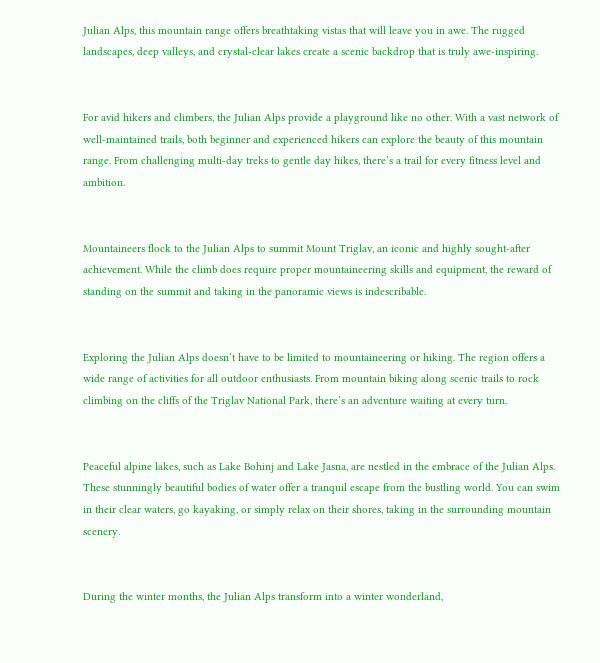Julian Alps, this mountain range offers breathtaking vistas that will leave you in awe. The rugged landscapes, deep valleys, and crystal-clear lakes create a scenic backdrop that is truly awe-inspiring.


For avid hikers and climbers, the Julian Alps provide a playground like no other. With a vast network of well-maintained trails, both beginner and experienced hikers can explore the beauty of this mountain range. From challenging multi-day treks to gentle day hikes, there’s a trail for every fitness level and ambition.


Mountaineers flock to the Julian Alps to summit Mount Triglav, an iconic and highly sought-after achievement. While the climb does require proper mountaineering skills and equipment, the reward of standing on the summit and taking in the panoramic views is indescribable.


Exploring the Julian Alps doesn’t have to be limited to mountaineering or hiking. The region offers a wide range of activities for all outdoor enthusiasts. From mountain biking along scenic trails to rock climbing on the cliffs of the Triglav National Park, there’s an adventure waiting at every turn.


Peaceful alpine lakes, such as Lake Bohinj and Lake Jasna, are nestled in the embrace of the Julian Alps. These stunningly beautiful bodies of water offer a tranquil escape from the bustling world. You can swim in their clear waters, go kayaking, or simply relax on their shores, taking in the surrounding mountain scenery.


During the winter months, the Julian Alps transform into a winter wonderland,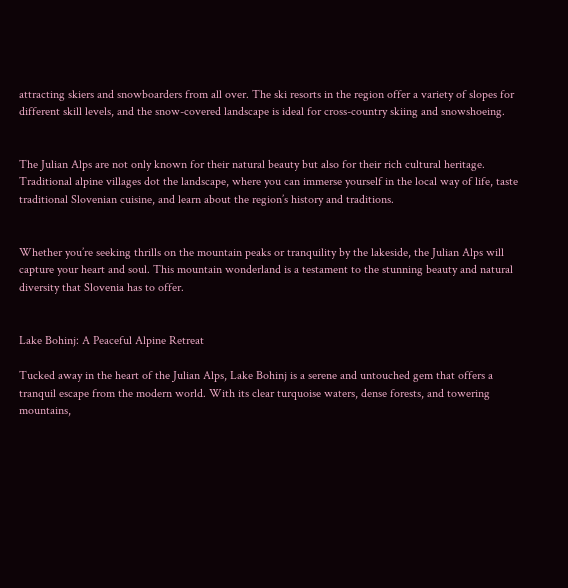attracting skiers and snowboarders from all over. The ski resorts in the region offer a variety of slopes for different skill levels, and the snow-covered landscape is ideal for cross-country skiing and snowshoeing.


The Julian Alps are not only known for their natural beauty but also for their rich cultural heritage. Traditional alpine villages dot the landscape, where you can immerse yourself in the local way of life, taste traditional Slovenian cuisine, and learn about the region’s history and traditions.


Whether you’re seeking thrills on the mountain peaks or tranquility by the lakeside, the Julian Alps will capture your heart and soul. This mountain wonderland is a testament to the stunning beauty and natural diversity that Slovenia has to offer.


Lake Bohinj: A Peaceful Alpine Retreat

Tucked away in the heart of the Julian Alps, Lake Bohinj is a serene and untouched gem that offers a tranquil escape from the modern world. With its clear turquoise waters, dense forests, and towering mountains,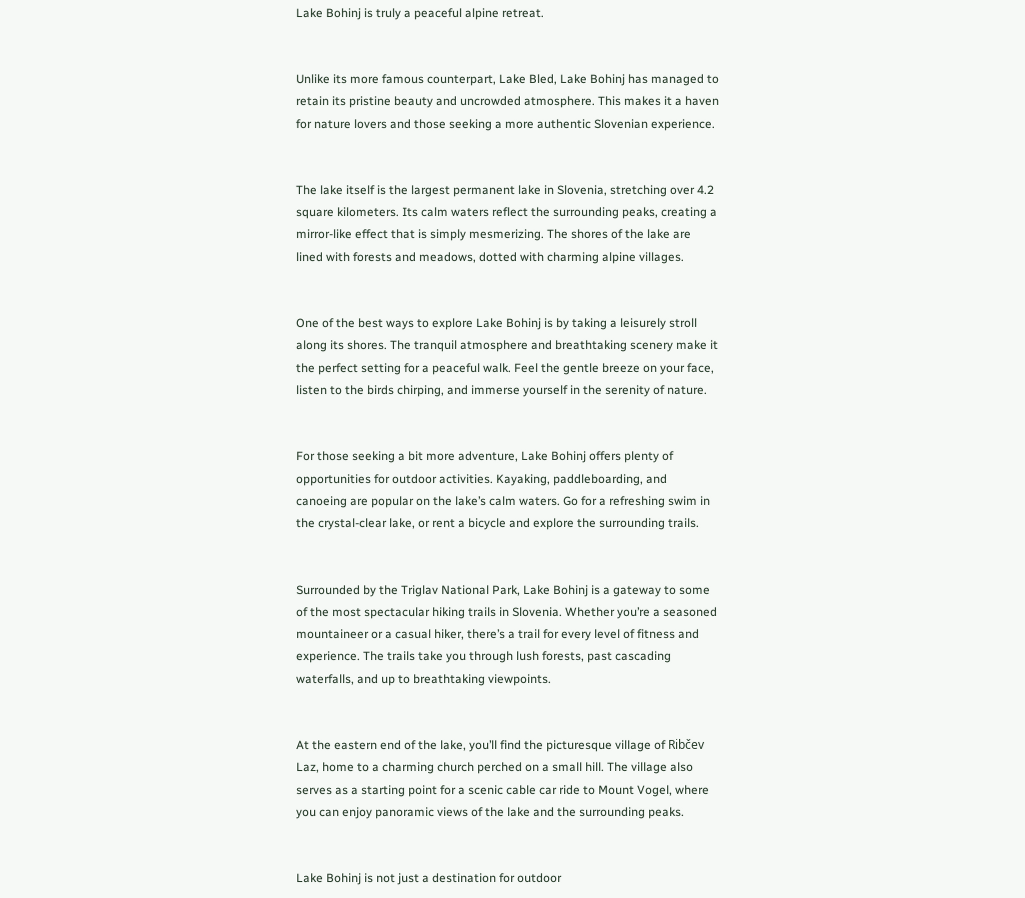Lake Bohinj is truly a peaceful alpine retreat.


Unlike its more famous counterpart, Lake Bled, Lake Bohinj has managed to retain its pristine beauty and uncrowded atmosphere. This makes it a haven for nature lovers and those seeking a more authentic Slovenian experience.


The lake itself is the largest permanent lake in Slovenia, stretching over 4.2 square kilometers. Its calm waters reflect the surrounding peaks, creating a mirror-like effect that is simply mesmerizing. The shores of the lake are lined with forests and meadows, dotted with charming alpine villages.


One of the best ways to explore Lake Bohinj is by taking a leisurely stroll along its shores. The tranquil atmosphere and breathtaking scenery make it the perfect setting for a peaceful walk. Feel the gentle breeze on your face, listen to the birds chirping, and immerse yourself in the serenity of nature.


For those seeking a bit more adventure, Lake Bohinj offers plenty of opportunities for outdoor activities. Kayaking, paddleboarding, and canoeing are popular on the lake’s calm waters. Go for a refreshing swim in the crystal-clear lake, or rent a bicycle and explore the surrounding trails.


Surrounded by the Triglav National Park, Lake Bohinj is a gateway to some of the most spectacular hiking trails in Slovenia. Whether you’re a seasoned mountaineer or a casual hiker, there’s a trail for every level of fitness and experience. The trails take you through lush forests, past cascading waterfalls, and up to breathtaking viewpoints.


At the eastern end of the lake, you’ll find the picturesque village of Ribčev Laz, home to a charming church perched on a small hill. The village also serves as a starting point for a scenic cable car ride to Mount Vogel, where you can enjoy panoramic views of the lake and the surrounding peaks.


Lake Bohinj is not just a destination for outdoor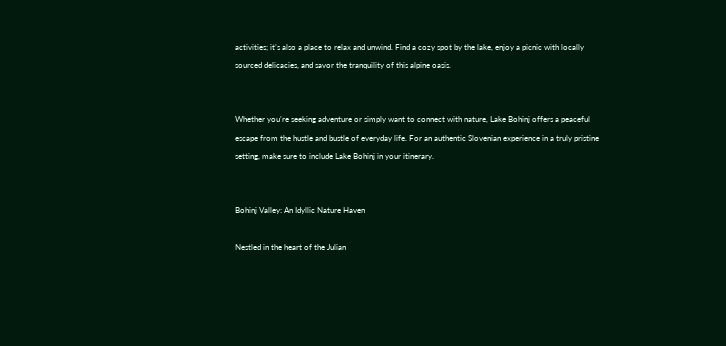activities; it’s also a place to relax and unwind. Find a cozy spot by the lake, enjoy a picnic with locally sourced delicacies, and savor the tranquility of this alpine oasis.


Whether you’re seeking adventure or simply want to connect with nature, Lake Bohinj offers a peaceful escape from the hustle and bustle of everyday life. For an authentic Slovenian experience in a truly pristine setting, make sure to include Lake Bohinj in your itinerary.


Bohinj Valley: An Idyllic Nature Haven

Nestled in the heart of the Julian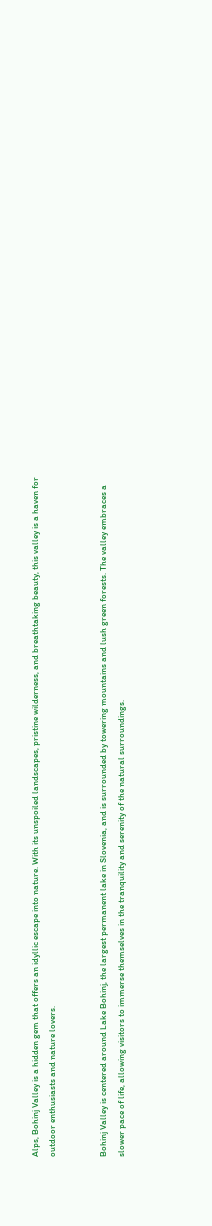Alps, Bohinj Valley is a hidden gem that offers an idyllic escape into nature. With its unspoiled landscapes, pristine wilderness, and breathtaking beauty, this valley is a haven for outdoor enthusiasts and nature lovers.


Bohinj Valley is centered around Lake Bohinj, the largest permanent lake in Slovenia, and is surrounded by towering mountains and lush green forests. The valley embraces a slower pace of life, allowing visitors to immerse themselves in the tranquility and serenity of the natural surroundings.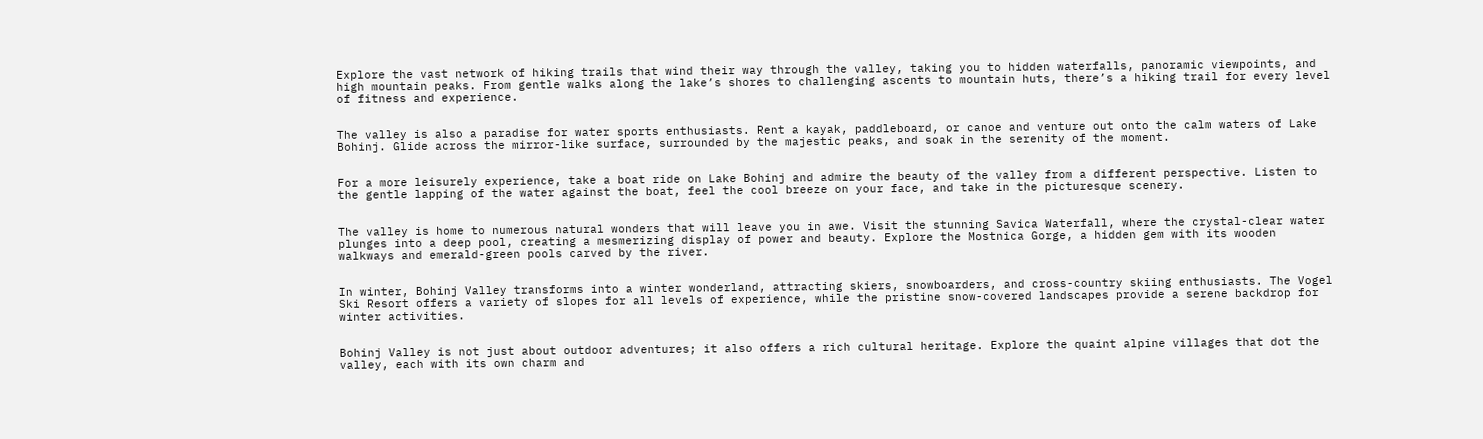Explore the vast network of hiking trails that wind their way through the valley, taking you to hidden waterfalls, panoramic viewpoints, and high mountain peaks. From gentle walks along the lake’s shores to challenging ascents to mountain huts, there’s a hiking trail for every level of fitness and experience.


The valley is also a paradise for water sports enthusiasts. Rent a kayak, paddleboard, or canoe and venture out onto the calm waters of Lake Bohinj. Glide across the mirror-like surface, surrounded by the majestic peaks, and soak in the serenity of the moment.


For a more leisurely experience, take a boat ride on Lake Bohinj and admire the beauty of the valley from a different perspective. Listen to the gentle lapping of the water against the boat, feel the cool breeze on your face, and take in the picturesque scenery.


The valley is home to numerous natural wonders that will leave you in awe. Visit the stunning Savica Waterfall, where the crystal-clear water plunges into a deep pool, creating a mesmerizing display of power and beauty. Explore the Mostnica Gorge, a hidden gem with its wooden walkways and emerald-green pools carved by the river.


In winter, Bohinj Valley transforms into a winter wonderland, attracting skiers, snowboarders, and cross-country skiing enthusiasts. The Vogel Ski Resort offers a variety of slopes for all levels of experience, while the pristine snow-covered landscapes provide a serene backdrop for winter activities.


Bohinj Valley is not just about outdoor adventures; it also offers a rich cultural heritage. Explore the quaint alpine villages that dot the valley, each with its own charm and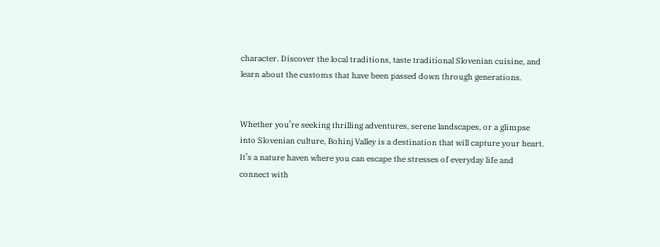character. Discover the local traditions, taste traditional Slovenian cuisine, and learn about the customs that have been passed down through generations.


Whether you’re seeking thrilling adventures, serene landscapes, or a glimpse into Slovenian culture, Bohinj Valley is a destination that will capture your heart. It’s a nature haven where you can escape the stresses of everyday life and connect with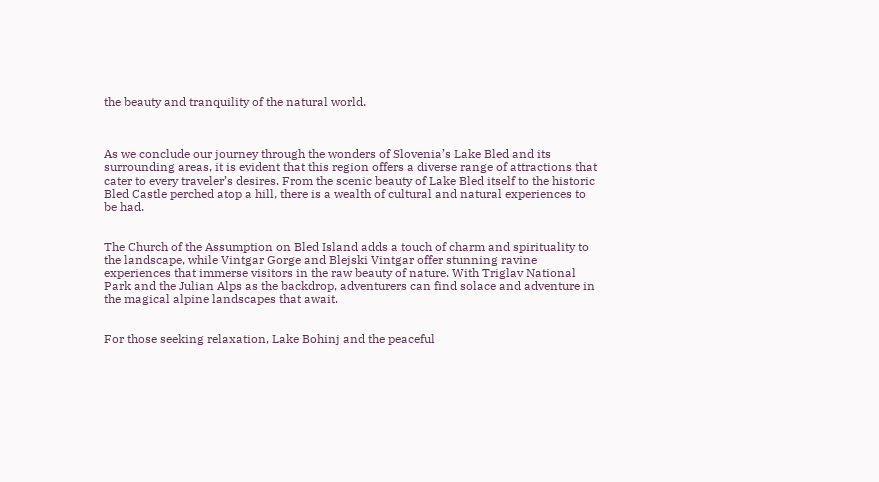the beauty and tranquility of the natural world.



As we conclude our journey through the wonders of Slovenia’s Lake Bled and its surrounding areas, it is evident that this region offers a diverse range of attractions that cater to every traveler’s desires. From the scenic beauty of Lake Bled itself to the historic Bled Castle perched atop a hill, there is a wealth of cultural and natural experiences to be had.


The Church of the Assumption on Bled Island adds a touch of charm and spirituality to the landscape, while Vintgar Gorge and Blejski Vintgar offer stunning ravine experiences that immerse visitors in the raw beauty of nature. With Triglav National Park and the Julian Alps as the backdrop, adventurers can find solace and adventure in the magical alpine landscapes that await.


For those seeking relaxation, Lake Bohinj and the peaceful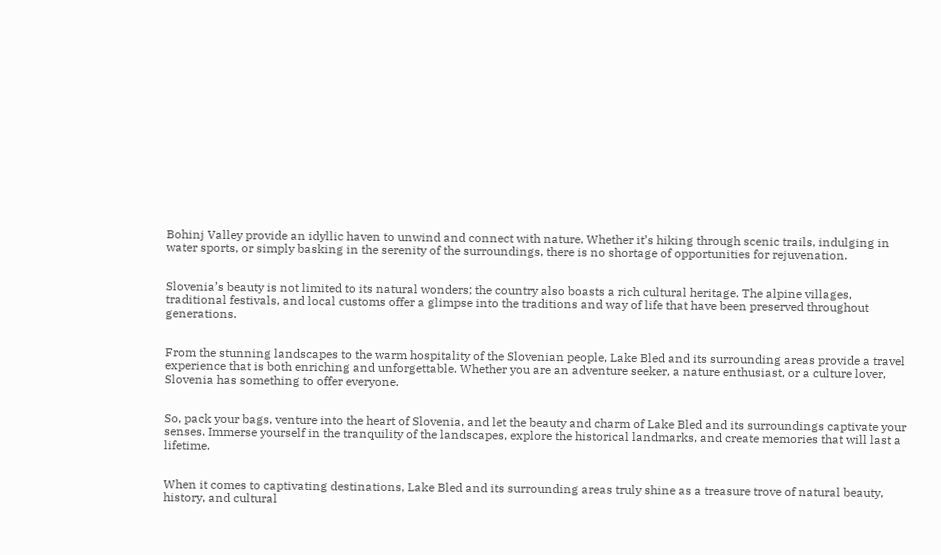Bohinj Valley provide an idyllic haven to unwind and connect with nature. Whether it’s hiking through scenic trails, indulging in water sports, or simply basking in the serenity of the surroundings, there is no shortage of opportunities for rejuvenation.


Slovenia’s beauty is not limited to its natural wonders; the country also boasts a rich cultural heritage. The alpine villages, traditional festivals, and local customs offer a glimpse into the traditions and way of life that have been preserved throughout generations.


From the stunning landscapes to the warm hospitality of the Slovenian people, Lake Bled and its surrounding areas provide a travel experience that is both enriching and unforgettable. Whether you are an adventure seeker, a nature enthusiast, or a culture lover, Slovenia has something to offer everyone.


So, pack your bags, venture into the heart of Slovenia, and let the beauty and charm of Lake Bled and its surroundings captivate your senses. Immerse yourself in the tranquility of the landscapes, explore the historical landmarks, and create memories that will last a lifetime.


When it comes to captivating destinations, Lake Bled and its surrounding areas truly shine as a treasure trove of natural beauty, history, and cultural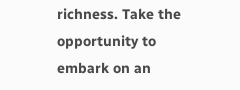richness. Take the opportunity to embark on an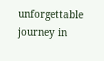unforgettable journey in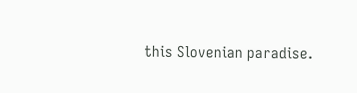this Slovenian paradise.